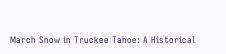March Snow in Truckee Tahoe: A Historical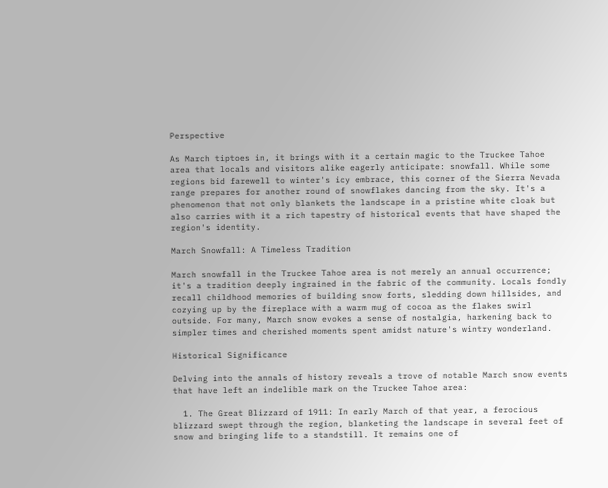Perspective

As March tiptoes in, it brings with it a certain magic to the Truckee Tahoe area that locals and visitors alike eagerly anticipate: snowfall. While some regions bid farewell to winter's icy embrace, this corner of the Sierra Nevada range prepares for another round of snowflakes dancing from the sky. It's a phenomenon that not only blankets the landscape in a pristine white cloak but also carries with it a rich tapestry of historical events that have shaped the region's identity.

March Snowfall: A Timeless Tradition

March snowfall in the Truckee Tahoe area is not merely an annual occurrence; it's a tradition deeply ingrained in the fabric of the community. Locals fondly recall childhood memories of building snow forts, sledding down hillsides, and cozying up by the fireplace with a warm mug of cocoa as the flakes swirl outside. For many, March snow evokes a sense of nostalgia, harkening back to simpler times and cherished moments spent amidst nature's wintry wonderland.

Historical Significance

Delving into the annals of history reveals a trove of notable March snow events that have left an indelible mark on the Truckee Tahoe area:

  1. The Great Blizzard of 1911: In early March of that year, a ferocious blizzard swept through the region, blanketing the landscape in several feet of snow and bringing life to a standstill. It remains one of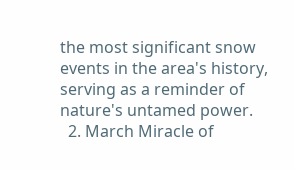the most significant snow events in the area's history, serving as a reminder of nature's untamed power.
  2. March Miracle of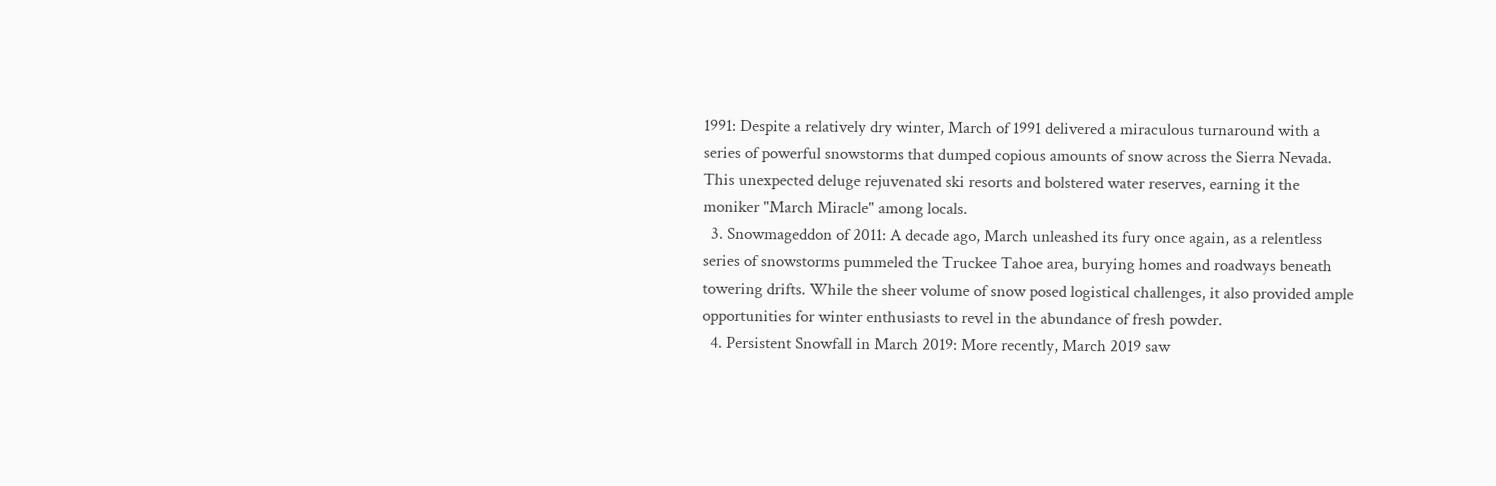1991: Despite a relatively dry winter, March of 1991 delivered a miraculous turnaround with a series of powerful snowstorms that dumped copious amounts of snow across the Sierra Nevada. This unexpected deluge rejuvenated ski resorts and bolstered water reserves, earning it the moniker "March Miracle" among locals.
  3. Snowmageddon of 2011: A decade ago, March unleashed its fury once again, as a relentless series of snowstorms pummeled the Truckee Tahoe area, burying homes and roadways beneath towering drifts. While the sheer volume of snow posed logistical challenges, it also provided ample opportunities for winter enthusiasts to revel in the abundance of fresh powder.
  4. Persistent Snowfall in March 2019: More recently, March 2019 saw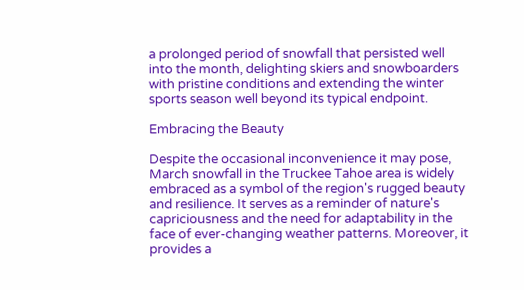a prolonged period of snowfall that persisted well into the month, delighting skiers and snowboarders with pristine conditions and extending the winter sports season well beyond its typical endpoint.

Embracing the Beauty

Despite the occasional inconvenience it may pose, March snowfall in the Truckee Tahoe area is widely embraced as a symbol of the region's rugged beauty and resilience. It serves as a reminder of nature's capriciousness and the need for adaptability in the face of ever-changing weather patterns. Moreover, it provides a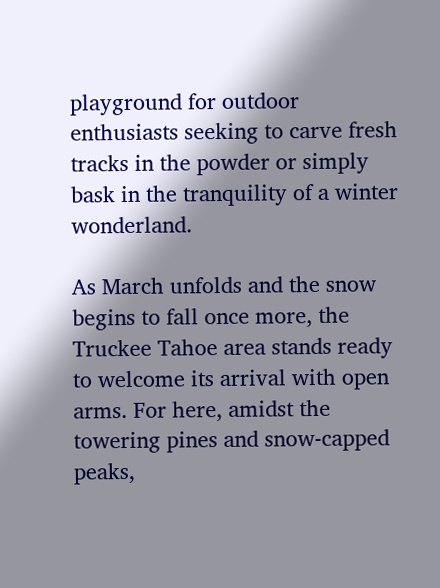playground for outdoor enthusiasts seeking to carve fresh tracks in the powder or simply bask in the tranquility of a winter wonderland.

As March unfolds and the snow begins to fall once more, the Truckee Tahoe area stands ready to welcome its arrival with open arms. For here, amidst the towering pines and snow-capped peaks,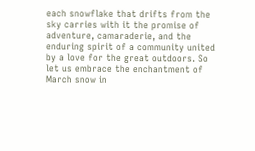each snowflake that drifts from the sky carries with it the promise of adventure, camaraderie, and the enduring spirit of a community united by a love for the great outdoors. So let us embrace the enchantment of March snow in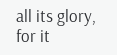all its glory, for it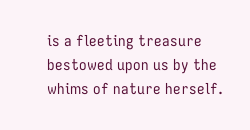is a fleeting treasure bestowed upon us by the whims of nature herself.